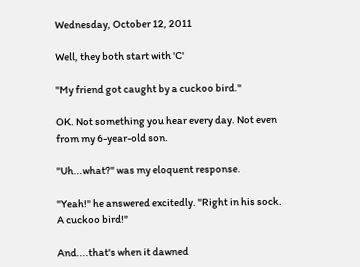Wednesday, October 12, 2011

Well, they both start with 'C'

"My friend got caught by a cuckoo bird."

OK. Not something you hear every day. Not even from my 6-year-old son.

"Uh...what?" was my eloquent response.

"Yeah!" he answered excitedly. "Right in his sock. A cuckoo bird!"

And....that's when it dawned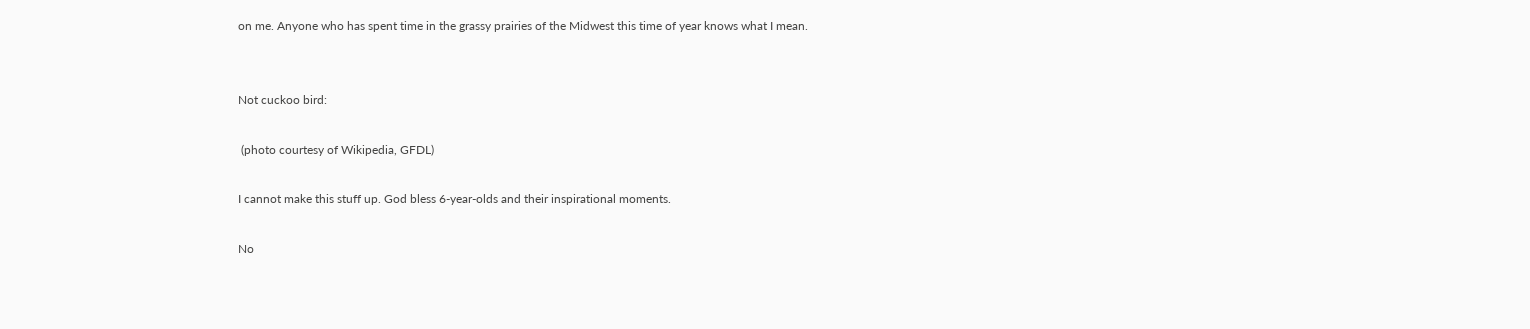on me. Anyone who has spent time in the grassy prairies of the Midwest this time of year knows what I mean.


Not cuckoo bird:

 (photo courtesy of Wikipedia, GFDL)

I cannot make this stuff up. God bless 6-year-olds and their inspirational moments.

No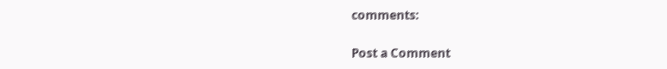comments:

Post a Comment